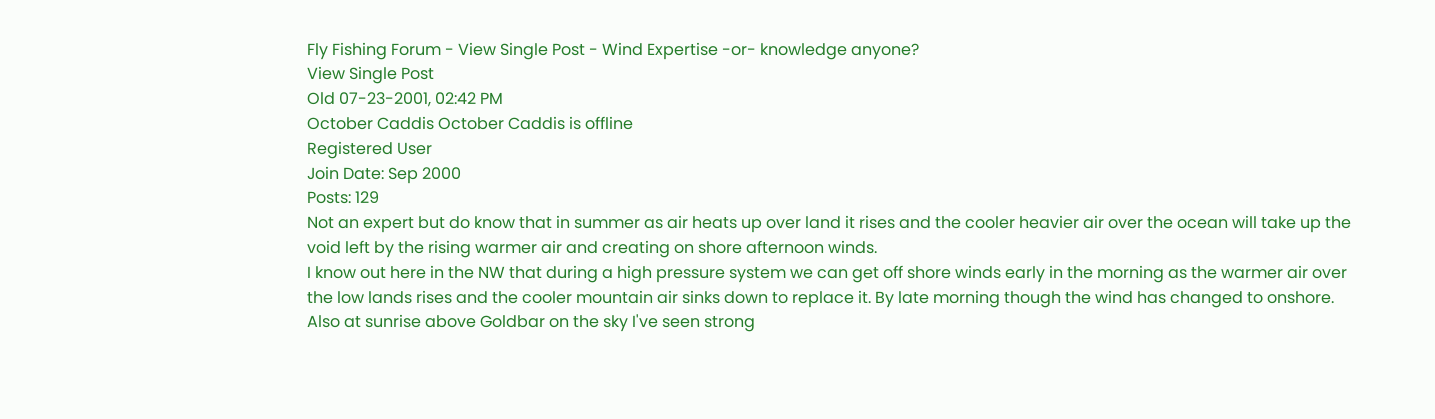Fly Fishing Forum - View Single Post - Wind Expertise -or- knowledge anyone?
View Single Post
Old 07-23-2001, 02:42 PM
October Caddis October Caddis is offline
Registered User
Join Date: Sep 2000
Posts: 129
Not an expert but do know that in summer as air heats up over land it rises and the cooler heavier air over the ocean will take up the void left by the rising warmer air and creating on shore afternoon winds.
I know out here in the NW that during a high pressure system we can get off shore winds early in the morning as the warmer air over the low lands rises and the cooler mountain air sinks down to replace it. By late morning though the wind has changed to onshore. Also at sunrise above Goldbar on the sky I've seen strong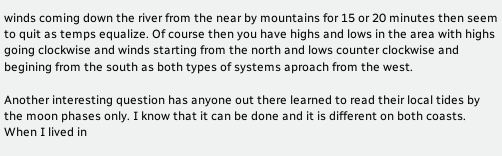winds coming down the river from the near by mountains for 15 or 20 minutes then seem to quit as temps equalize. Of course then you have highs and lows in the area with highs going clockwise and winds starting from the north and lows counter clockwise and begining from the south as both types of systems aproach from the west.

Another interesting question has anyone out there learned to read their local tides by the moon phases only. I know that it can be done and it is different on both coasts. When I lived in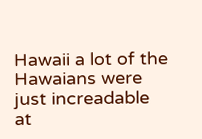Hawaii a lot of the Hawaians were just increadable at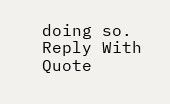doing so.
Reply With Quote